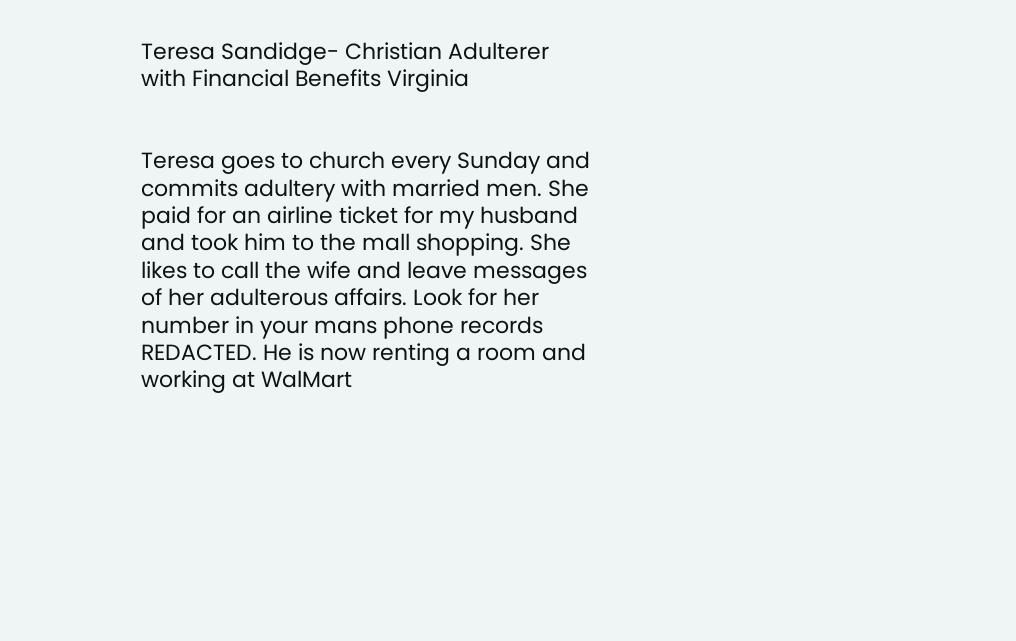Teresa Sandidge- Christian Adulterer with Financial Benefits Virginia


Teresa goes to church every Sunday and commits adultery with married men. She paid for an airline ticket for my husband and took him to the mall shopping. She likes to call the wife and leave messages of her adulterous affairs. Look for her number in your mans phone records REDACTED. He is now renting a room and working at WalMart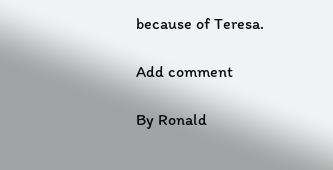because of Teresa.

Add comment

By Ronald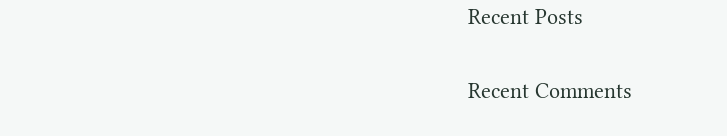Recent Posts

Recent Comments